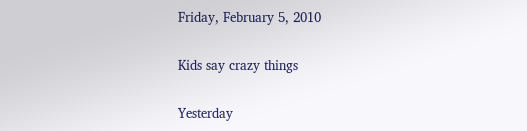Friday, February 5, 2010

Kids say crazy things

Yesterday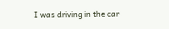I was driving in the car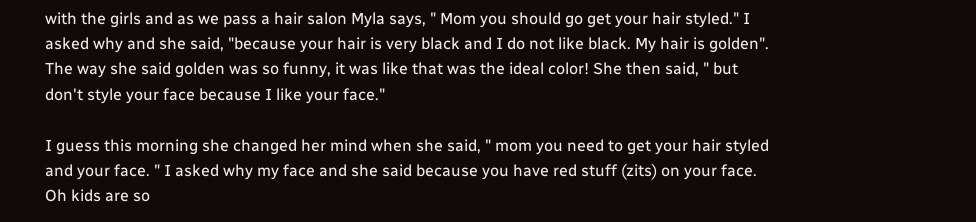with the girls and as we pass a hair salon Myla says, " Mom you should go get your hair styled." I asked why and she said, "because your hair is very black and I do not like black. My hair is golden". The way she said golden was so funny, it was like that was the ideal color! She then said, " but don't style your face because I like your face."

I guess this morning she changed her mind when she said, " mom you need to get your hair styled and your face. " I asked why my face and she said because you have red stuff (zits) on your face. Oh kids are so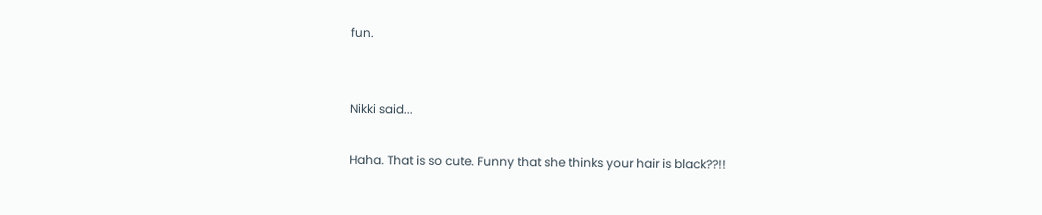fun.


Nikki said...

Haha. That is so cute. Funny that she thinks your hair is black??!!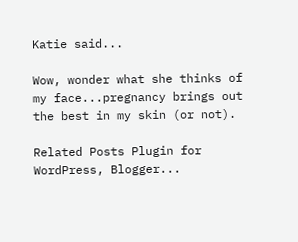Katie said...

Wow, wonder what she thinks of my face...pregnancy brings out the best in my skin (or not).

Related Posts Plugin for WordPress, Blogger...